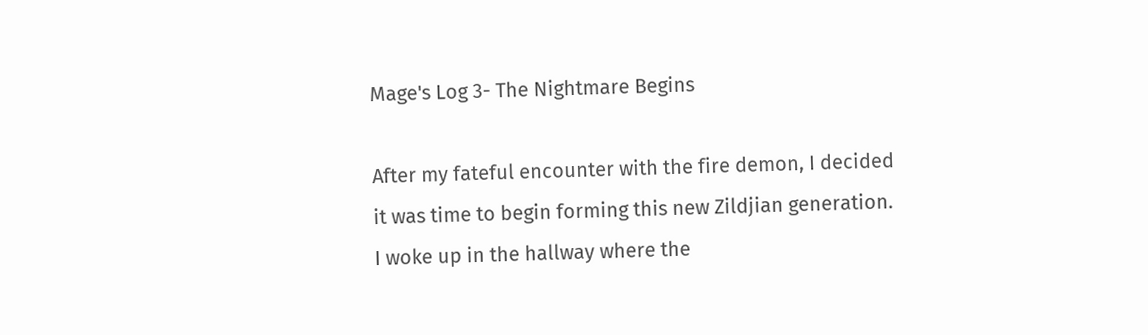Mage's Log 3- The Nightmare Begins

After my fateful encounter with the fire demon, I decided it was time to begin forming this new Zildjian generation. I woke up in the hallway where the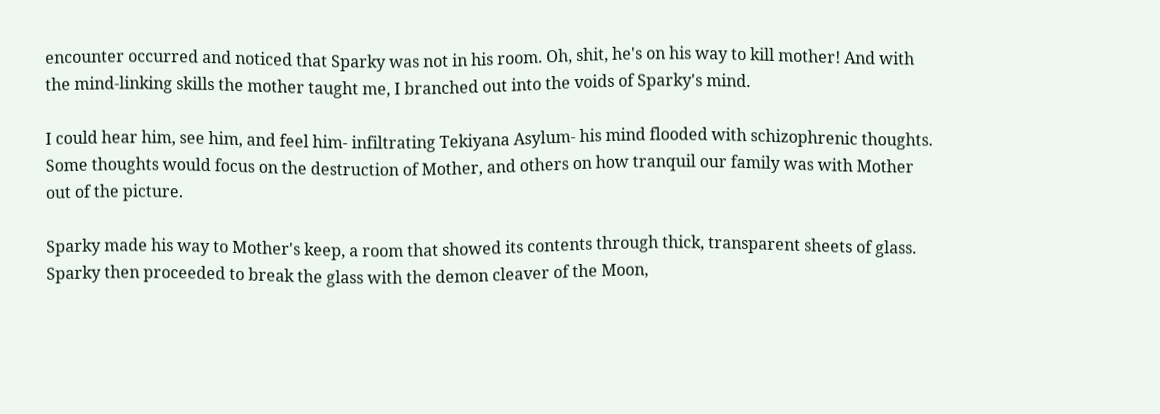encounter occurred and noticed that Sparky was not in his room. Oh, shit, he's on his way to kill mother! And with the mind-linking skills the mother taught me, I branched out into the voids of Sparky's mind.

I could hear him, see him, and feel him- infiltrating Tekiyana Asylum- his mind flooded with schizophrenic thoughts. Some thoughts would focus on the destruction of Mother, and others on how tranquil our family was with Mother out of the picture.

Sparky made his way to Mother's keep, a room that showed its contents through thick, transparent sheets of glass. Sparky then proceeded to break the glass with the demon cleaver of the Moon,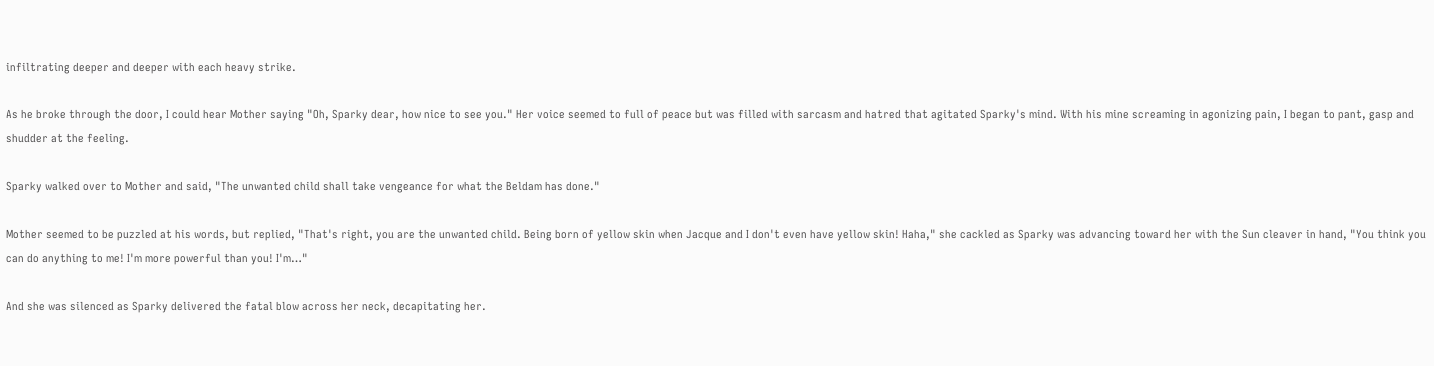infiltrating deeper and deeper with each heavy strike.

As he broke through the door, I could hear Mother saying "Oh, Sparky dear, how nice to see you." Her voice seemed to full of peace but was filled with sarcasm and hatred that agitated Sparky's mind. With his mine screaming in agonizing pain, I began to pant, gasp and shudder at the feeling.

Sparky walked over to Mother and said, "The unwanted child shall take vengeance for what the Beldam has done."

Mother seemed to be puzzled at his words, but replied, "That's right, you are the unwanted child. Being born of yellow skin when Jacque and I don't even have yellow skin! Haha," she cackled as Sparky was advancing toward her with the Sun cleaver in hand, "You think you can do anything to me! I'm more powerful than you! I'm…"

And she was silenced as Sparky delivered the fatal blow across her neck, decapitating her.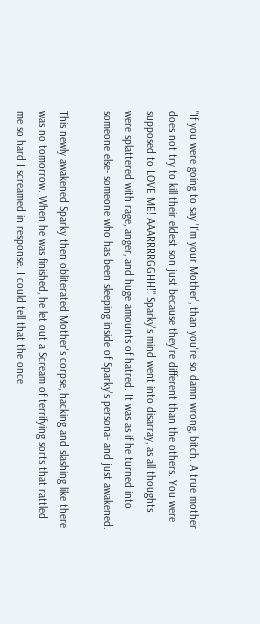"If you were going to say 'I'm your Mother', than you're so damn wrong, bitch. A true mother does not try to kill their eldest son just because they're different than the others. You were supposed to LOVE ME! AAARRRRGGHH!" Sparky's mind went into disarray, as all thoughts were splattered with rage, anger, and huge amounts of hatred. It was as if he turned into someone else- someone who has been sleeping inside of Sparky's persona- and just awakened.

This newly awakened Sparky then obliterated Mother's corpse, hacking and slashing like there was no tomorrow. When he was finished, he let out a Scream of terrifying sorts that rattled me so hard I screamed in response. I could tell that the once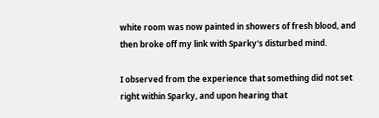white room was now painted in showers of fresh blood, and then broke off my link with Sparky's disturbed mind.

I observed from the experience that something did not set right within Sparky, and upon hearing that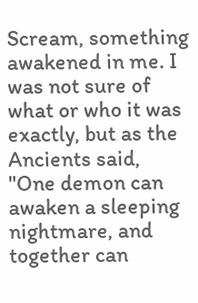Scream, something awakened in me. I was not sure of what or who it was exactly, but as the Ancients said, "One demon can awaken a sleeping nightmare, and together can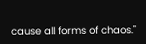cause all forms of chaos."